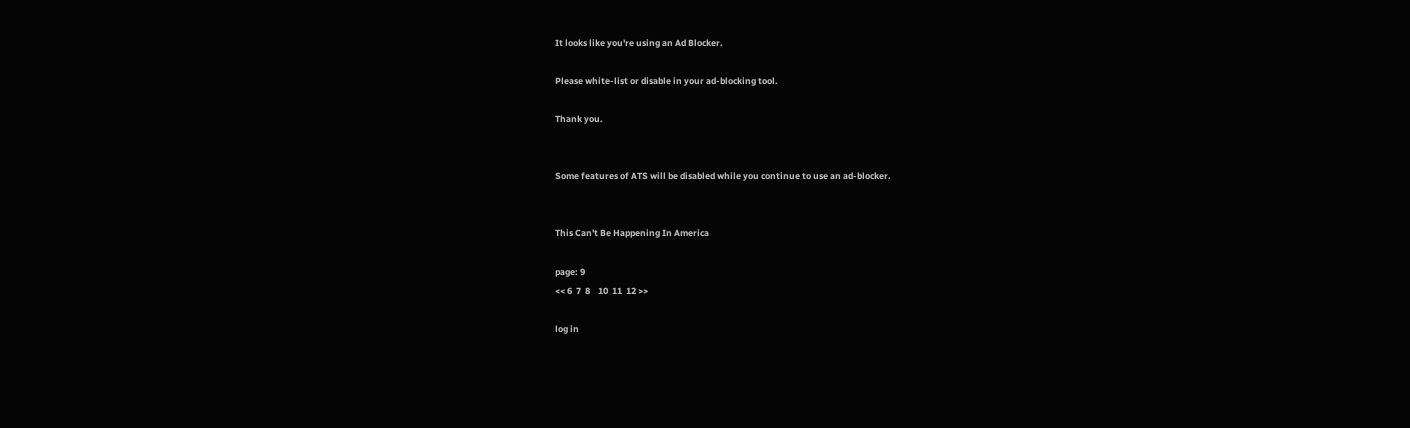It looks like you're using an Ad Blocker.

Please white-list or disable in your ad-blocking tool.

Thank you.


Some features of ATS will be disabled while you continue to use an ad-blocker.


This Can't Be Happening In America

page: 9
<< 6  7  8    10  11  12 >>

log in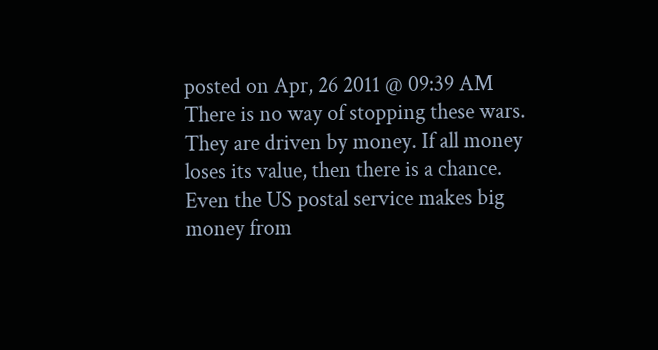posted on Apr, 26 2011 @ 09:39 AM
There is no way of stopping these wars. They are driven by money. If all money loses its value, then there is a chance. Even the US postal service makes big money from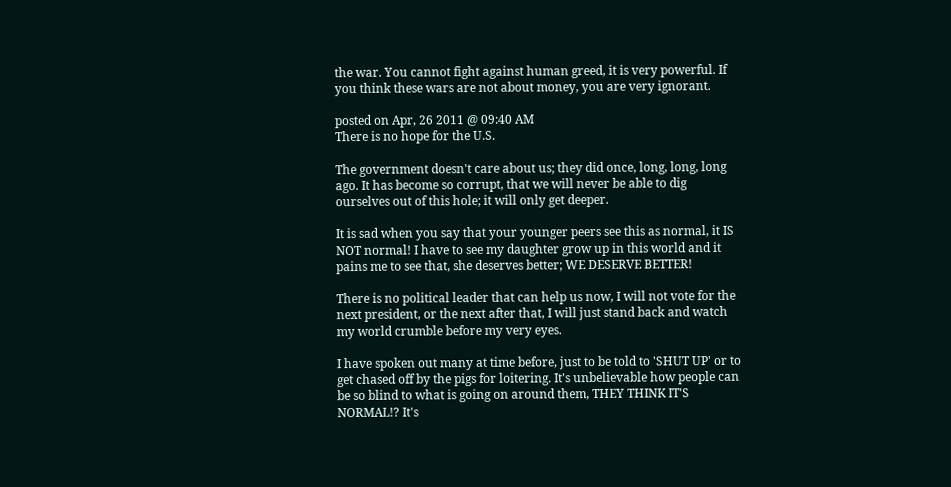the war. You cannot fight against human greed, it is very powerful. If you think these wars are not about money, you are very ignorant.

posted on Apr, 26 2011 @ 09:40 AM
There is no hope for the U.S.

The government doesn't care about us; they did once, long, long, long ago. It has become so corrupt, that we will never be able to dig ourselves out of this hole; it will only get deeper.

It is sad when you say that your younger peers see this as normal, it IS NOT normal! I have to see my daughter grow up in this world and it pains me to see that, she deserves better; WE DESERVE BETTER!

There is no political leader that can help us now, I will not vote for the next president, or the next after that, I will just stand back and watch my world crumble before my very eyes.

I have spoken out many at time before, just to be told to 'SHUT UP' or to get chased off by the pigs for loitering. It's unbelievable how people can be so blind to what is going on around them, THEY THINK IT'S NORMAL!? It's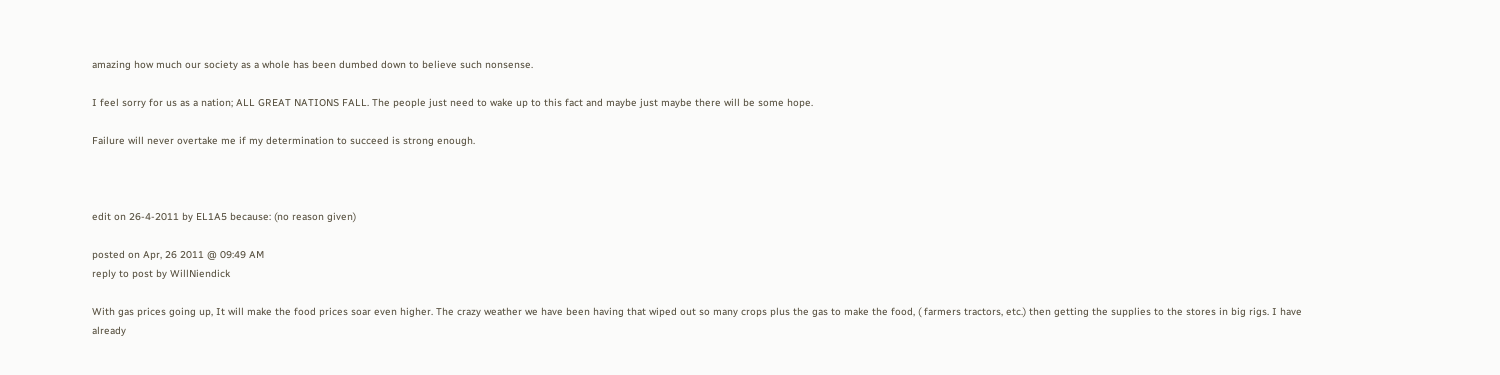amazing how much our society as a whole has been dumbed down to believe such nonsense.

I feel sorry for us as a nation; ALL GREAT NATIONS FALL. The people just need to wake up to this fact and maybe just maybe there will be some hope.

Failure will never overtake me if my determination to succeed is strong enough.



edit on 26-4-2011 by EL1A5 because: (no reason given)

posted on Apr, 26 2011 @ 09:49 AM
reply to post by WillNiendick

With gas prices going up, It will make the food prices soar even higher. The crazy weather we have been having that wiped out so many crops plus the gas to make the food, ( farmers tractors, etc.) then getting the supplies to the stores in big rigs. I have already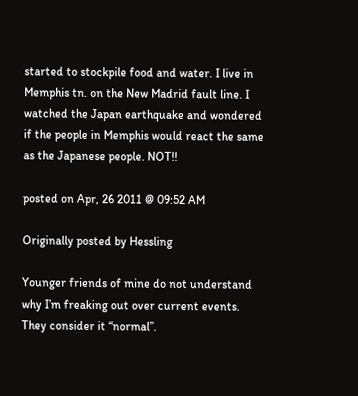started to stockpile food and water. I live in Memphis tn. on the New Madrid fault line. I watched the Japan earthquake and wondered if the people in Memphis would react the same as the Japanese people. NOT!!

posted on Apr, 26 2011 @ 09:52 AM

Originally posted by Hessling

Younger friends of mine do not understand why I’m freaking out over current events. They consider it “normal”.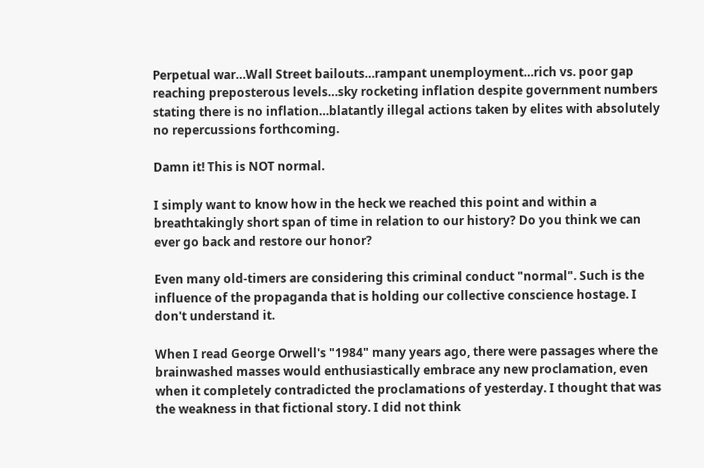Perpetual war…Wall Street bailouts…rampant unemployment…rich vs. poor gap reaching preposterous levels…sky rocketing inflation despite government numbers stating there is no inflation…blatantly illegal actions taken by elites with absolutely no repercussions forthcoming.

Damn it! This is NOT normal.

I simply want to know how in the heck we reached this point and within a breathtakingly short span of time in relation to our history? Do you think we can ever go back and restore our honor?

Even many old-timers are considering this criminal conduct "normal". Such is the influence of the propaganda that is holding our collective conscience hostage. I don't understand it.

When I read George Orwell's "1984" many years ago, there were passages where the brainwashed masses would enthusiastically embrace any new proclamation, even when it completely contradicted the proclamations of yesterday. I thought that was the weakness in that fictional story. I did not think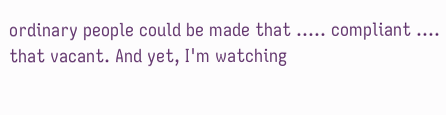ordinary people could be made that ..... compliant .... that vacant. And yet, I'm watching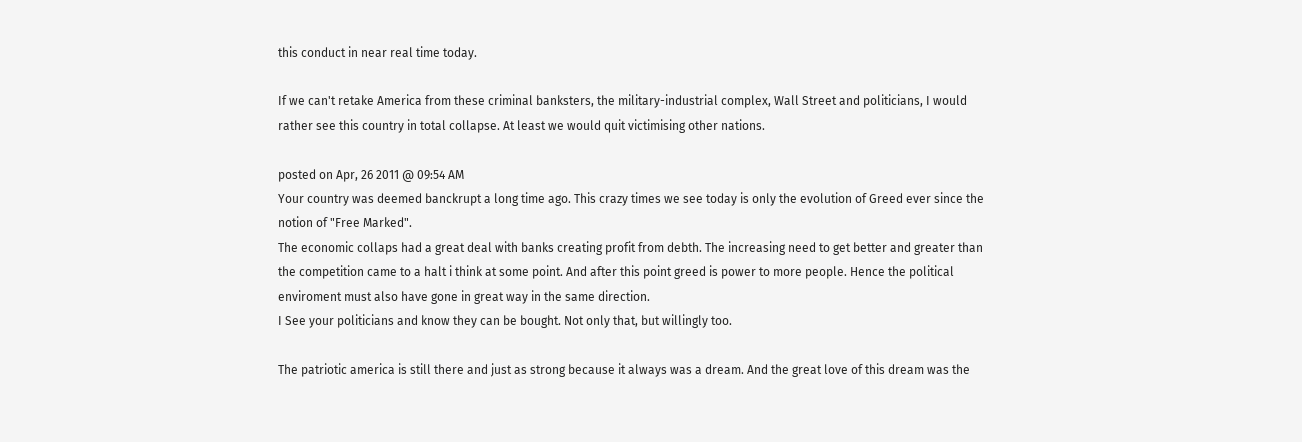this conduct in near real time today.

If we can't retake America from these criminal banksters, the military-industrial complex, Wall Street and politicians, I would rather see this country in total collapse. At least we would quit victimising other nations.

posted on Apr, 26 2011 @ 09:54 AM
Your country was deemed banckrupt a long time ago. This crazy times we see today is only the evolution of Greed ever since the notion of "Free Marked".
The economic collaps had a great deal with banks creating profit from debth. The increasing need to get better and greater than the competition came to a halt i think at some point. And after this point greed is power to more people. Hence the political enviroment must also have gone in great way in the same direction.
I See your politicians and know they can be bought. Not only that, but willingly too.

The patriotic america is still there and just as strong because it always was a dream. And the great love of this dream was the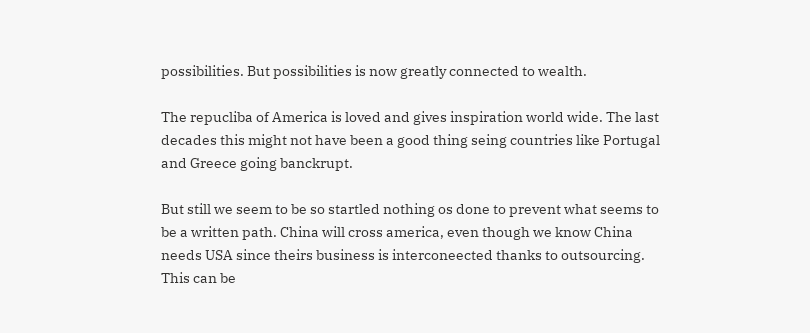possibilities. But possibilities is now greatly connected to wealth.

The repucliba of America is loved and gives inspiration world wide. The last decades this might not have been a good thing seing countries like Portugal and Greece going banckrupt.

But still we seem to be so startled nothing os done to prevent what seems to be a written path. China will cross america, even though we know China needs USA since theirs business is interconeected thanks to outsourcing. This can be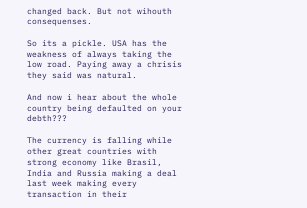changed back. But not wihouth consequenses.

So its a pickle. USA has the weakness of always taking the low road. Paying away a chrisis they said was natural.

And now i hear about the whole country being defaulted on your debth???

The currency is falling while other great countries with strong economy like Brasil, India and Russia making a deal last week making every transaction in their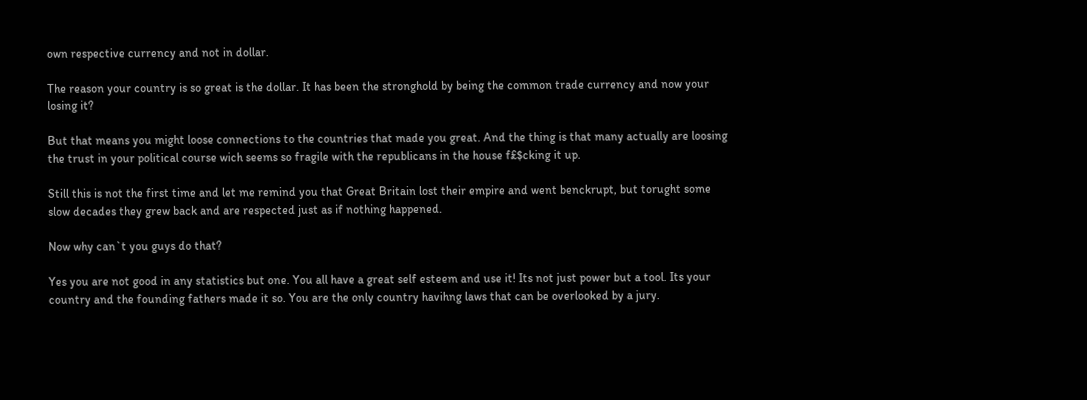own respective currency and not in dollar.

The reason your country is so great is the dollar. It has been the stronghold by being the common trade currency and now your losing it?

But that means you might loose connections to the countries that made you great. And the thing is that many actually are loosing the trust in your political course wich seems so fragile with the republicans in the house f£$cking it up.

Still this is not the first time and let me remind you that Great Britain lost their empire and went benckrupt, but torught some slow decades they grew back and are respected just as if nothing happened.

Now why can`t you guys do that?

Yes you are not good in any statistics but one. You all have a great self esteem and use it! Its not just power but a tool. Its your country and the founding fathers made it so. You are the only country havihng laws that can be overlooked by a jury.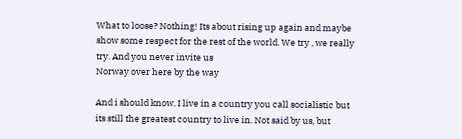What to loose? Nothing! Its about rising up again and maybe show some respect for the rest of the world. We try , we really try. And you never invite us
Norway over here by the way

And i should know. I live in a country you call socialistic but its still the greatest country to live in. Not said by us, but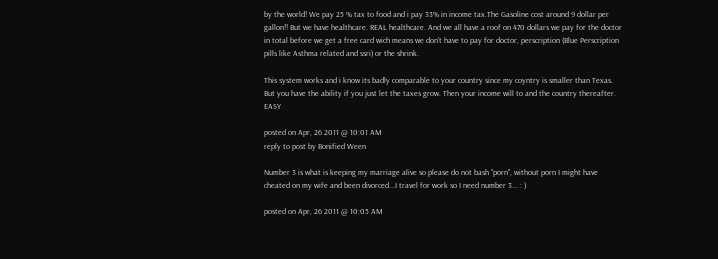by the world! We pay 25 % tax to food and i pay 33% in income tax.The Gasoline cost around 9 dollar per gallon!! But we have healthcare. REAL healthcare. And we all have a roof on 470 dollars we pay for the doctor in total before we get a free card wich means we don't have to pay for doctor, perscription (Blue Perscription pills like Asthma related and ssri) or the shrink.

This system works and i know its badly comparable to your country since my coyntry is smaller than Texas. But you have the ability if you just let the taxes grow. Then your income will to and the country thereafter. EASY

posted on Apr, 26 2011 @ 10:01 AM
reply to post by Bonified Ween

Number 3 is what is keeping my marriage alive so please do not bash "porn", without porn I might have cheated on my wife and been divorced...I travel for work so I need number 3... : )

posted on Apr, 26 2011 @ 10:05 AM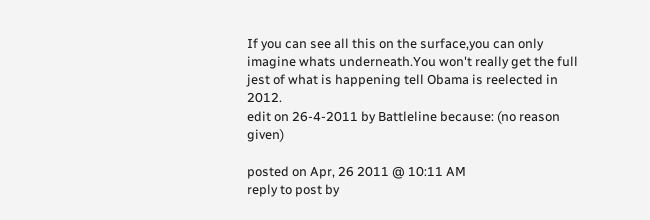If you can see all this on the surface,you can only imagine whats underneath.You won't really get the full jest of what is happening tell Obama is reelected in 2012.
edit on 26-4-2011 by Battleline because: (no reason given)

posted on Apr, 26 2011 @ 10:11 AM
reply to post by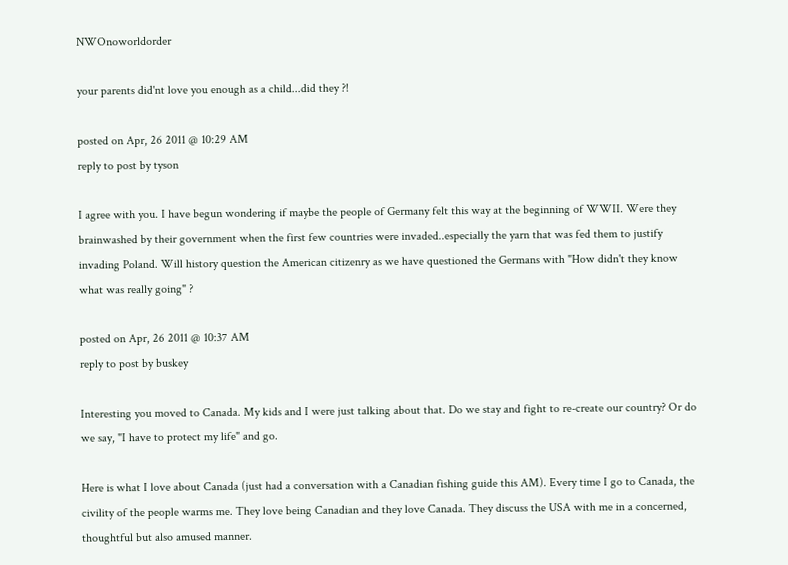NWOnoworldorder

your parents did'nt love you enough as a child...did they ?!

posted on Apr, 26 2011 @ 10:29 AM
reply to post by tyson

I agree with you. I have begun wondering if maybe the people of Germany felt this way at the beginning of WWII. Were they brainwashed by their government when the first few countries were invaded..especially the yarn that was fed them to justify invading Poland. Will history question the American citizenry as we have questioned the Germans with "How didn't they know what was really going" ?

posted on Apr, 26 2011 @ 10:37 AM
reply to post by buskey

Interesting you moved to Canada. My kids and I were just talking about that. Do we stay and fight to re-create our country? Or do we say, "I have to protect my life" and go.

Here is what I love about Canada (just had a conversation with a Canadian fishing guide this AM). Every time I go to Canada, the civility of the people warms me. They love being Canadian and they love Canada. They discuss the USA with me in a concerned, thoughtful but also amused manner.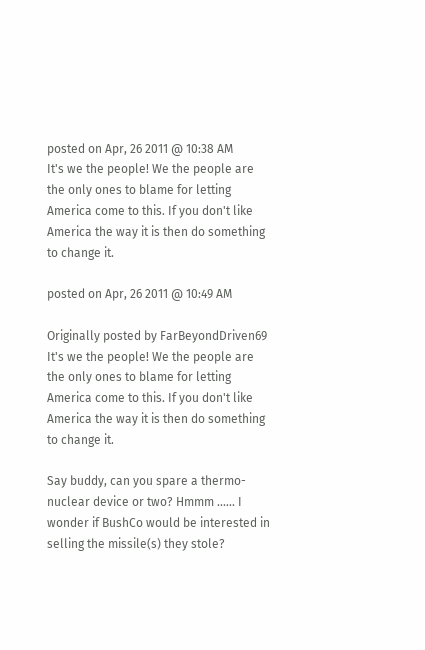posted on Apr, 26 2011 @ 10:38 AM
It's we the people! We the people are the only ones to blame for letting America come to this. If you don't like America the way it is then do something to change it.

posted on Apr, 26 2011 @ 10:49 AM

Originally posted by FarBeyondDriven69
It's we the people! We the people are the only ones to blame for letting America come to this. If you don't like America the way it is then do something to change it.

Say buddy, can you spare a thermo-nuclear device or two? Hmmm ...... I wonder if BushCo would be interested in selling the missile(s) they stole?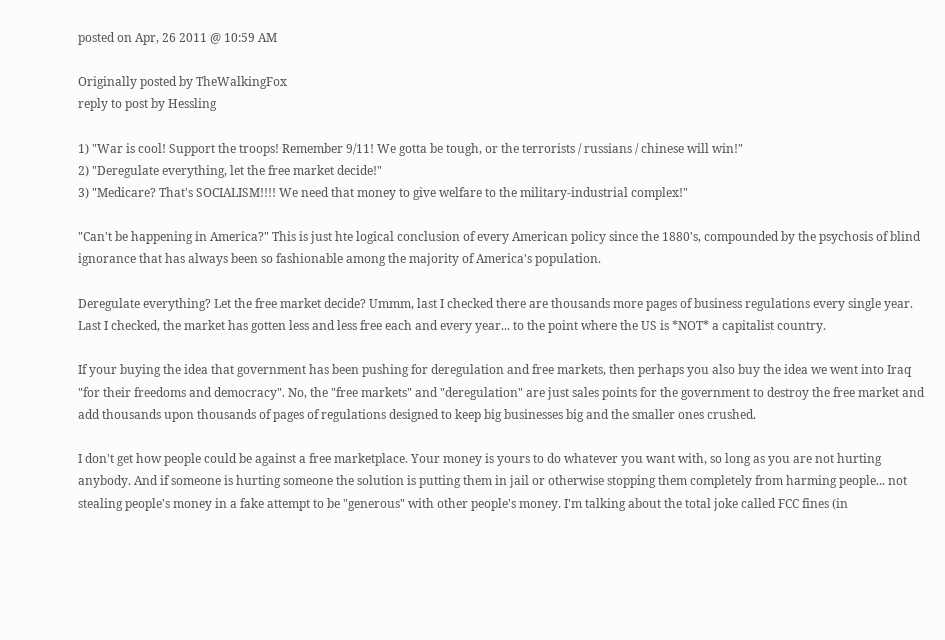posted on Apr, 26 2011 @ 10:59 AM

Originally posted by TheWalkingFox
reply to post by Hessling

1) "War is cool! Support the troops! Remember 9/11! We gotta be tough, or the terrorists / russians / chinese will win!"
2) "Deregulate everything, let the free market decide!"
3) "Medicare? That's SOCIALISM!!!! We need that money to give welfare to the military-industrial complex!"

"Can't be happening in America?" This is just hte logical conclusion of every American policy since the 1880's, compounded by the psychosis of blind ignorance that has always been so fashionable among the majority of America's population.

Deregulate everything? Let the free market decide? Ummm, last I checked there are thousands more pages of business regulations every single year. Last I checked, the market has gotten less and less free each and every year... to the point where the US is *NOT* a capitalist country.

If your buying the idea that government has been pushing for deregulation and free markets, then perhaps you also buy the idea we went into Iraq "for their freedoms and democracy". No, the "free markets" and "deregulation" are just sales points for the government to destroy the free market and add thousands upon thousands of pages of regulations designed to keep big businesses big and the smaller ones crushed.

I don't get how people could be against a free marketplace. Your money is yours to do whatever you want with, so long as you are not hurting anybody. And if someone is hurting someone the solution is putting them in jail or otherwise stopping them completely from harming people... not stealing people's money in a fake attempt to be "generous" with other people's money. I'm talking about the total joke called FCC fines (in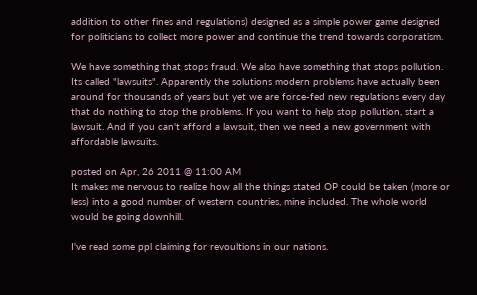addition to other fines and regulations) designed as a simple power game designed for politicians to collect more power and continue the trend towards corporatism.

We have something that stops fraud. We also have something that stops pollution. Its called "lawsuits". Apparently the solutions modern problems have actually been around for thousands of years but yet we are force-fed new regulations every day that do nothing to stop the problems. If you want to help stop pollution, start a lawsuit. And if you can't afford a lawsuit, then we need a new government with affordable lawsuits.

posted on Apr, 26 2011 @ 11:00 AM
It makes me nervous to realize how all the things stated OP could be taken (more or less) into a good number of western countries, mine included. The whole world would be going downhill.

I've read some ppl claiming for revoultions in our nations.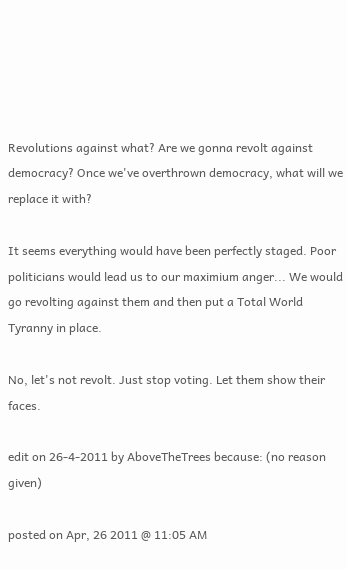Revolutions against what? Are we gonna revolt against democracy? Once we've overthrown democracy, what will we replace it with?

It seems everything would have been perfectly staged. Poor politicians would lead us to our maximium anger... We would go revolting against them and then put a Total World Tyranny in place.

No, let's not revolt. Just stop voting. Let them show their faces.

edit on 26-4-2011 by AboveTheTrees because: (no reason given)

posted on Apr, 26 2011 @ 11:05 AM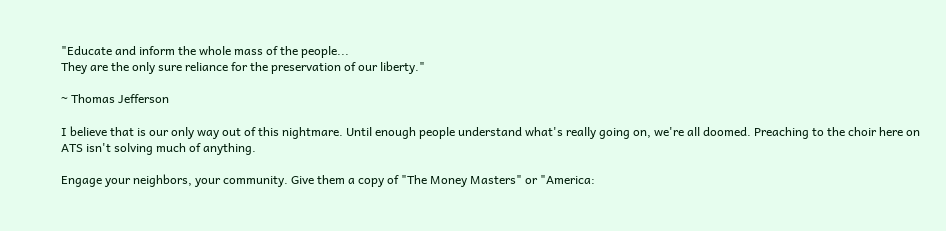"Educate and inform the whole mass of the people...
They are the only sure reliance for the preservation of our liberty."

~ Thomas Jefferson

I believe that is our only way out of this nightmare. Until enough people understand what's really going on, we're all doomed. Preaching to the choir here on ATS isn't solving much of anything.

Engage your neighbors, your community. Give them a copy of "The Money Masters" or "America: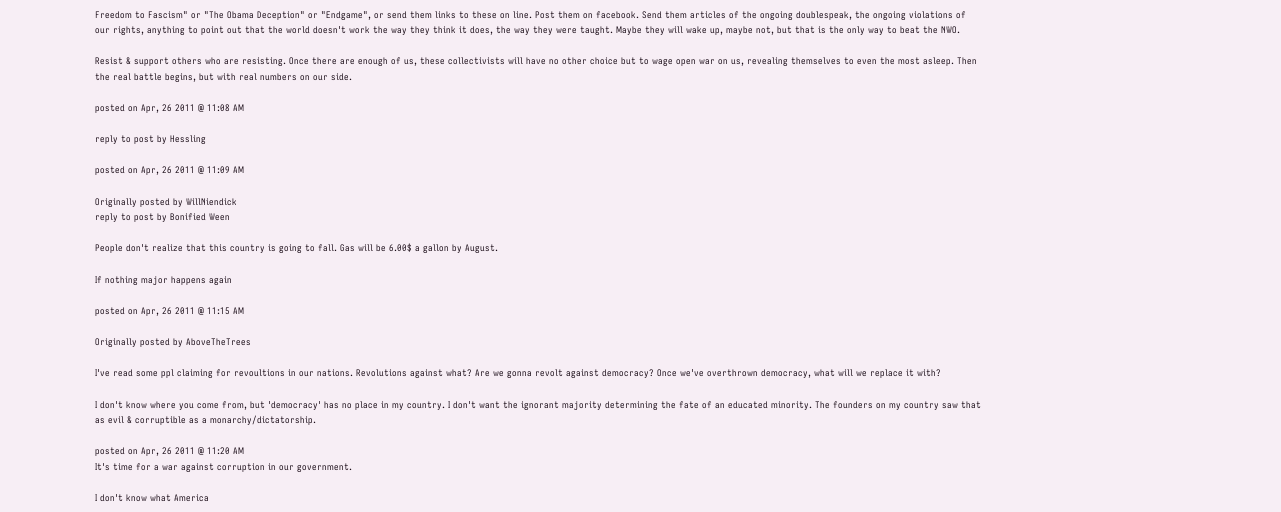Freedom to Fascism" or "The Obama Deception" or "Endgame", or send them links to these on line. Post them on facebook. Send them articles of the ongoing doublespeak, the ongoing violations of our rights, anything to point out that the world doesn't work the way they think it does, the way they were taught. Maybe they will wake up, maybe not, but that is the only way to beat the NWO.

Resist & support others who are resisting. Once there are enough of us, these collectivists will have no other choice but to wage open war on us, revealing themselves to even the most asleep. Then the real battle begins, but with real numbers on our side.

posted on Apr, 26 2011 @ 11:08 AM

reply to post by Hessling

posted on Apr, 26 2011 @ 11:09 AM

Originally posted by WillNiendick
reply to post by Bonified Ween

People don't realize that this country is going to fall. Gas will be 6.00$ a gallon by August.

If nothing major happens again

posted on Apr, 26 2011 @ 11:15 AM

Originally posted by AboveTheTrees

I've read some ppl claiming for revoultions in our nations. Revolutions against what? Are we gonna revolt against democracy? Once we've overthrown democracy, what will we replace it with?

I don't know where you come from, but 'democracy' has no place in my country. I don't want the ignorant majority determining the fate of an educated minority. The founders on my country saw that as evil & corruptible as a monarchy/dictatorship.

posted on Apr, 26 2011 @ 11:20 AM
It's time for a war against corruption in our government.

I don't know what America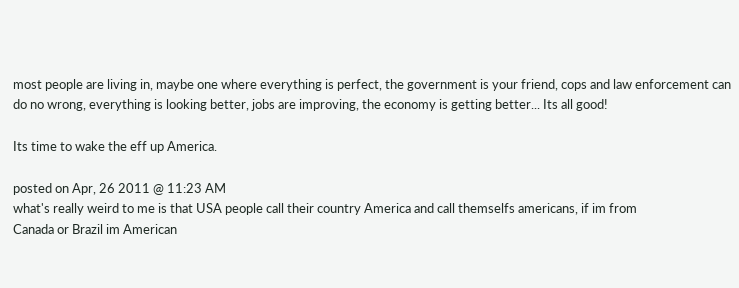most people are living in, maybe one where everything is perfect, the government is your friend, cops and law enforcement can do no wrong, everything is looking better, jobs are improving, the economy is getting better... Its all good!

Its time to wake the eff up America.

posted on Apr, 26 2011 @ 11:23 AM
what's really weird to me is that USA people call their country America and call themselfs americans, if im from
Canada or Brazil im American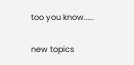too you know.....

new topics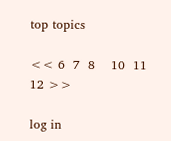top topics

<< 6  7  8    10  11  12 >>

log in